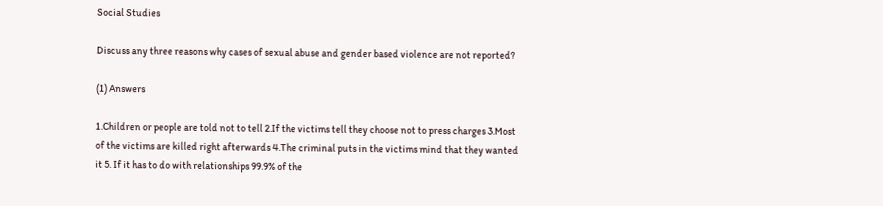Social Studies

Discuss any three reasons why cases of sexual abuse and gender based violence are not reported?

(1) Answers

1.Children or people are told not to tell 2.If the victims tell they choose not to press charges 3.Most of the victims are killed right afterwards 4.The criminal puts in the victims mind that they wanted it 5. If it has to do with relationships 99.9% of the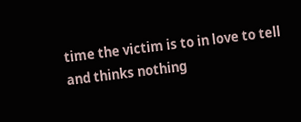time the victim is to in love to tell and thinks nothing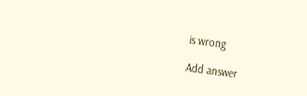is wrong

Add answer